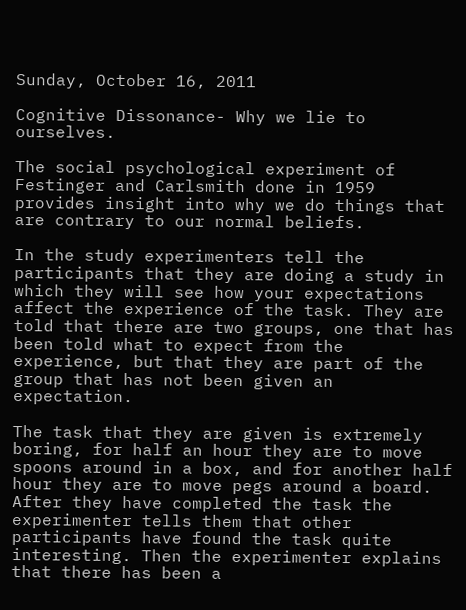Sunday, October 16, 2011

Cognitive Dissonance- Why we lie to ourselves.

The social psychological experiment of Festinger and Carlsmith done in 1959 provides insight into why we do things that are contrary to our normal beliefs.

In the study experimenters tell the participants that they are doing a study in which they will see how your expectations affect the experience of the task. They are told that there are two groups, one that has been told what to expect from the experience, but that they are part of the group that has not been given an expectation.

The task that they are given is extremely boring, for half an hour they are to move spoons around in a box, and for another half hour they are to move pegs around a board. After they have completed the task the experimenter tells them that other participants have found the task quite interesting. Then the experimenter explains that there has been a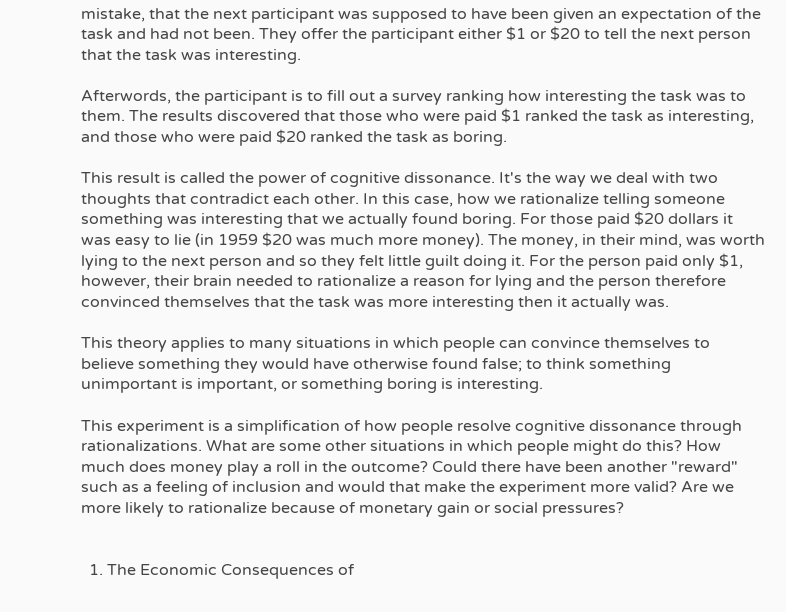mistake, that the next participant was supposed to have been given an expectation of the task and had not been. They offer the participant either $1 or $20 to tell the next person that the task was interesting.

Afterwords, the participant is to fill out a survey ranking how interesting the task was to them. The results discovered that those who were paid $1 ranked the task as interesting, and those who were paid $20 ranked the task as boring.

This result is called the power of cognitive dissonance. It's the way we deal with two thoughts that contradict each other. In this case, how we rationalize telling someone something was interesting that we actually found boring. For those paid $20 dollars it was easy to lie (in 1959 $20 was much more money). The money, in their mind, was worth lying to the next person and so they felt little guilt doing it. For the person paid only $1, however, their brain needed to rationalize a reason for lying and the person therefore convinced themselves that the task was more interesting then it actually was.

This theory applies to many situations in which people can convince themselves to believe something they would have otherwise found false; to think something unimportant is important, or something boring is interesting.

This experiment is a simplification of how people resolve cognitive dissonance through rationalizations. What are some other situations in which people might do this? How much does money play a roll in the outcome? Could there have been another "reward" such as a feeling of inclusion and would that make the experiment more valid? Are we more likely to rationalize because of monetary gain or social pressures?


  1. The Economic Consequences of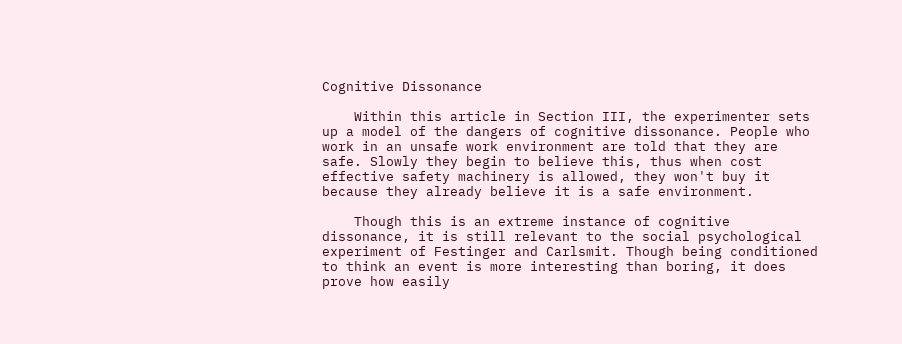Cognitive Dissonance

    Within this article in Section III, the experimenter sets up a model of the dangers of cognitive dissonance. People who work in an unsafe work environment are told that they are safe. Slowly they begin to believe this, thus when cost effective safety machinery is allowed, they won't buy it because they already believe it is a safe environment.

    Though this is an extreme instance of cognitive dissonance, it is still relevant to the social psychological experiment of Festinger and Carlsmit. Though being conditioned to think an event is more interesting than boring, it does prove how easily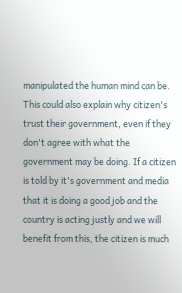manipulated the human mind can be. This could also explain why citizen's trust their government, even if they don't agree with what the government may be doing. If a citizen is told by it's government and media that it is doing a good job and the country is acting justly and we will benefit from this, the citizen is much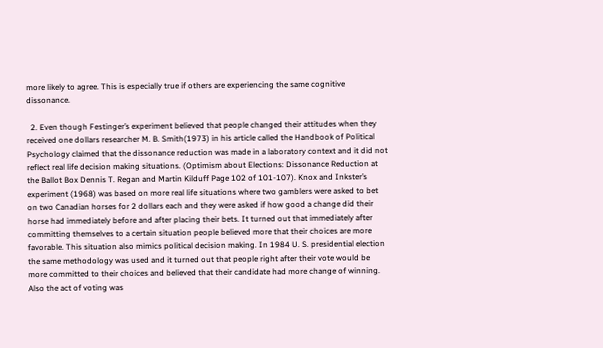more likely to agree. This is especially true if others are experiencing the same cognitive dissonance.

  2. Even though Festinger’s experiment believed that people changed their attitudes when they received one dollars researcher M. B. Smith(1973) in his article called the Handbook of Political Psychology claimed that the dissonance reduction was made in a laboratory context and it did not reflect real life decision making situations. (Optimism about Elections: Dissonance Reduction at the Ballot Box Dennis T. Regan and Martin Kilduff Page 102 of 101-107). Knox and Inkster’s experiment (1968) was based on more real life situations where two gamblers were asked to bet on two Canadian horses for 2 dollars each and they were asked if how good a change did their horse had immediately before and after placing their bets. It turned out that immediately after committing themselves to a certain situation people believed more that their choices are more favorable. This situation also mimics political decision making. In 1984 U. S. presidential election the same methodology was used and it turned out that people right after their vote would be more committed to their choices and believed that their candidate had more change of winning. Also the act of voting was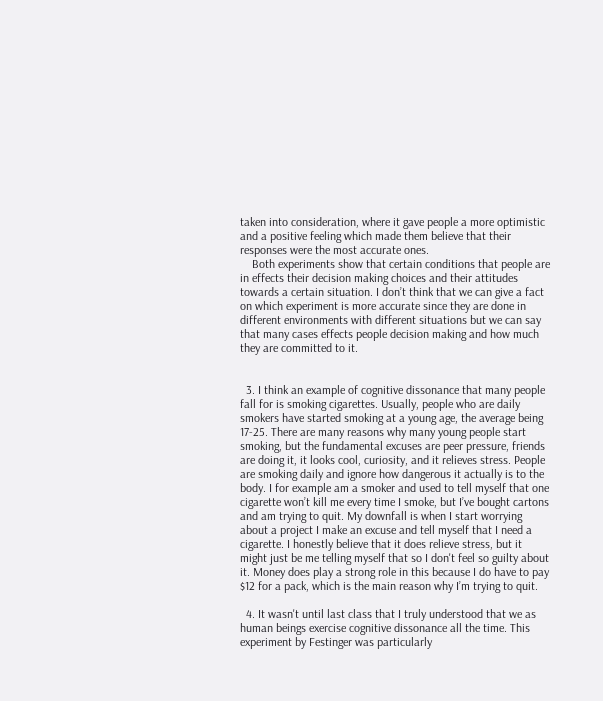taken into consideration, where it gave people a more optimistic and a positive feeling which made them believe that their responses were the most accurate ones.
    Both experiments show that certain conditions that people are in effects their decision making choices and their attitudes towards a certain situation. I don’t think that we can give a fact on which experiment is more accurate since they are done in different environments with different situations but we can say that many cases effects people decision making and how much they are committed to it.


  3. I think an example of cognitive dissonance that many people fall for is smoking cigarettes. Usually, people who are daily smokers have started smoking at a young age, the average being 17-25. There are many reasons why many young people start smoking, but the fundamental excuses are peer pressure, friends are doing it, it looks cool, curiosity, and it relieves stress. People are smoking daily and ignore how dangerous it actually is to the body. I for example am a smoker and used to tell myself that one cigarette won’t kill me every time I smoke, but I’ve bought cartons and am trying to quit. My downfall is when I start worrying about a project I make an excuse and tell myself that I need a cigarette. I honestly believe that it does relieve stress, but it might just be me telling myself that so I don't feel so guilty about it. Money does play a strong role in this because I do have to pay $12 for a pack, which is the main reason why I’m trying to quit.

  4. It wasn't until last class that I truly understood that we as human beings exercise cognitive dissonance all the time. This experiment by Festinger was particularly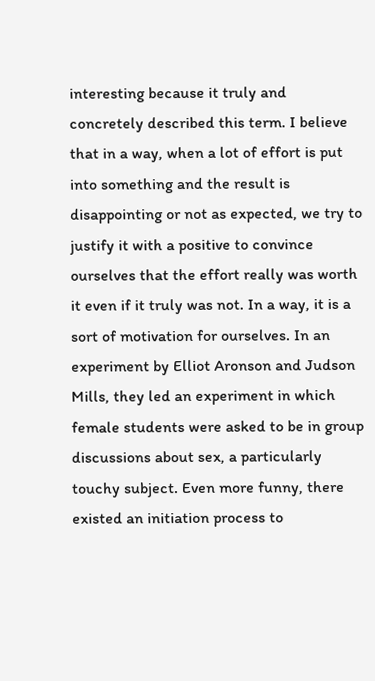interesting because it truly and concretely described this term. I believe that in a way, when a lot of effort is put into something and the result is disappointing or not as expected, we try to justify it with a positive to convince ourselves that the effort really was worth it even if it truly was not. In a way, it is a sort of motivation for ourselves. In an experiment by Elliot Aronson and Judson Mills, they led an experiment in which female students were asked to be in group discussions about sex, a particularly touchy subject. Even more funny, there existed an initiation process to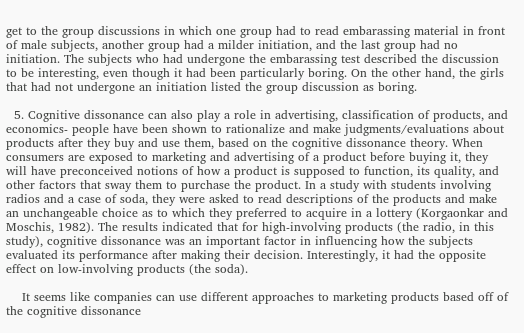get to the group discussions in which one group had to read embarassing material in front of male subjects, another group had a milder initiation, and the last group had no initiation. The subjects who had undergone the embarassing test described the discussion to be interesting, even though it had been particularly boring. On the other hand, the girls that had not undergone an initiation listed the group discussion as boring.

  5. Cognitive dissonance can also play a role in advertising, classification of products, and economics- people have been shown to rationalize and make judgments/evaluations about products after they buy and use them, based on the cognitive dissonance theory. When consumers are exposed to marketing and advertising of a product before buying it, they will have preconceived notions of how a product is supposed to function, its quality, and other factors that sway them to purchase the product. In a study with students involving radios and a case of soda, they were asked to read descriptions of the products and make an unchangeable choice as to which they preferred to acquire in a lottery (Korgaonkar and Moschis, 1982). The results indicated that for high-involving products (the radio, in this study), cognitive dissonance was an important factor in influencing how the subjects evaluated its performance after making their decision. Interestingly, it had the opposite effect on low-involving products (the soda).

    It seems like companies can use different approaches to marketing products based off of the cognitive dissonance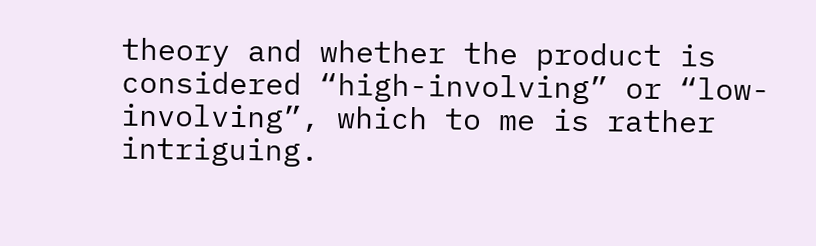theory and whether the product is considered “high-involving” or “low-involving”, which to me is rather intriguing.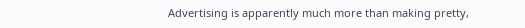Advertising is apparently much more than making pretty,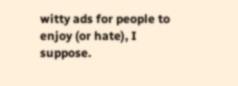witty ads for people to enjoy (or hate), I suppose.